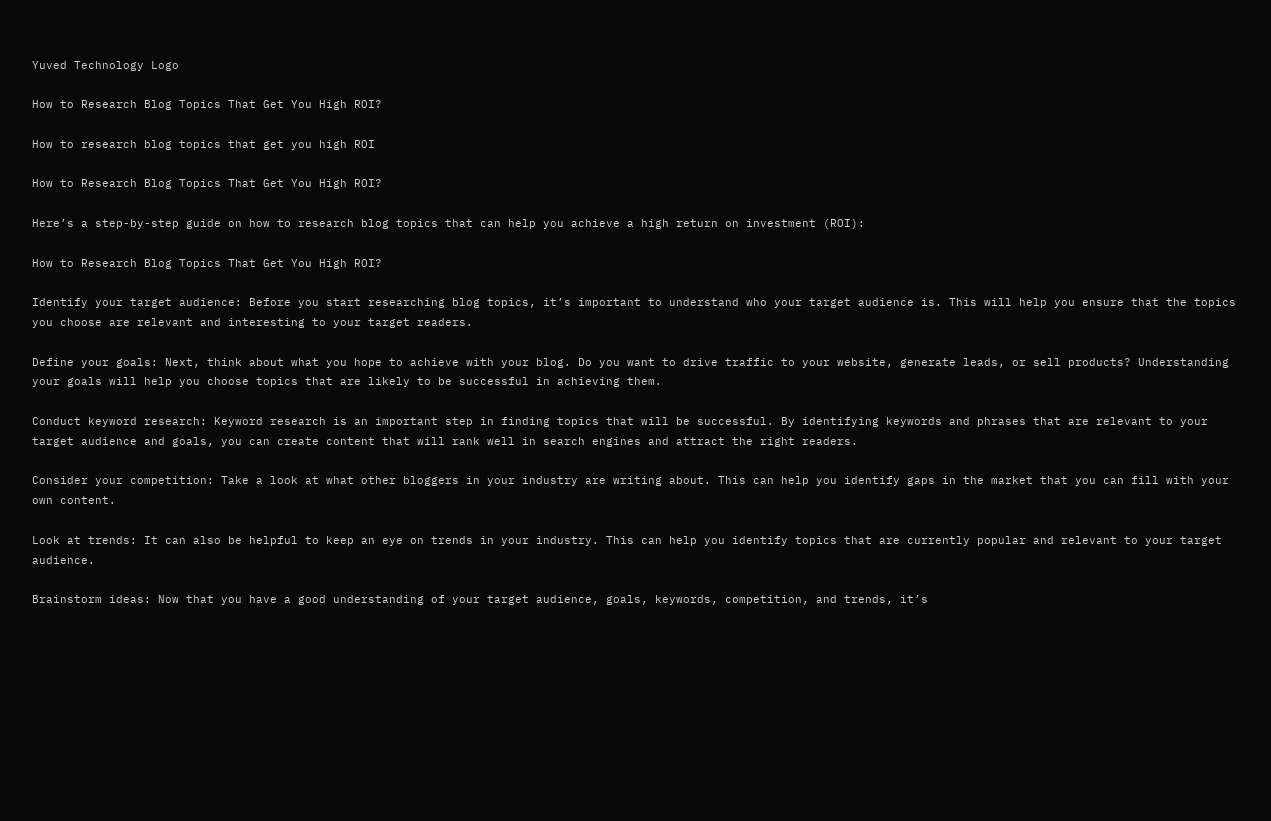Yuved Technology Logo

How to Research Blog Topics That Get You High ROI?

How to research blog topics that get you high ROI

How to Research Blog Topics That Get You High ROI?

Here’s a step-by-step guide on how to research blog topics that can help you achieve a high return on investment (ROI):

How to Research Blog Topics That Get You High ROI?

Identify your target audience: Before you start researching blog topics, it’s important to understand who your target audience is. This will help you ensure that the topics you choose are relevant and interesting to your target readers.

Define your goals: Next, think about what you hope to achieve with your blog. Do you want to drive traffic to your website, generate leads, or sell products? Understanding your goals will help you choose topics that are likely to be successful in achieving them.

Conduct keyword research: Keyword research is an important step in finding topics that will be successful. By identifying keywords and phrases that are relevant to your target audience and goals, you can create content that will rank well in search engines and attract the right readers.

Consider your competition: Take a look at what other bloggers in your industry are writing about. This can help you identify gaps in the market that you can fill with your own content.

Look at trends: It can also be helpful to keep an eye on trends in your industry. This can help you identify topics that are currently popular and relevant to your target audience.

Brainstorm ideas: Now that you have a good understanding of your target audience, goals, keywords, competition, and trends, it’s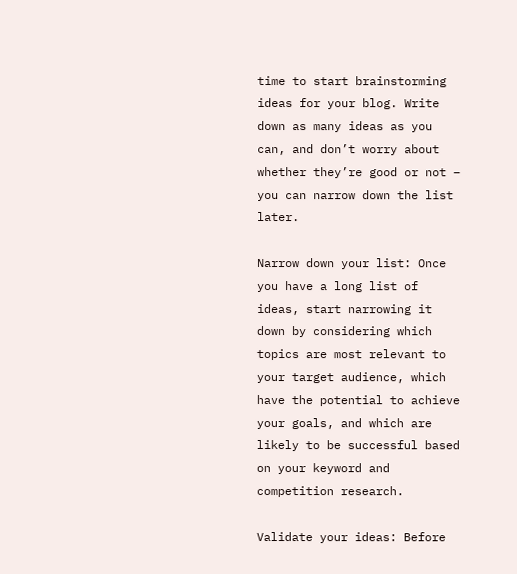time to start brainstorming ideas for your blog. Write down as many ideas as you can, and don’t worry about whether they’re good or not – you can narrow down the list later.

Narrow down your list: Once you have a long list of ideas, start narrowing it down by considering which topics are most relevant to your target audience, which have the potential to achieve your goals, and which are likely to be successful based on your keyword and competition research.

Validate your ideas: Before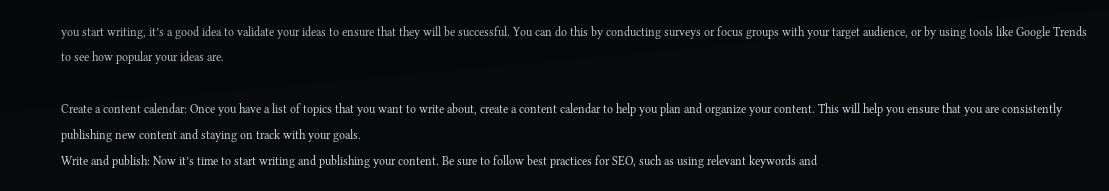you start writing, it’s a good idea to validate your ideas to ensure that they will be successful. You can do this by conducting surveys or focus groups with your target audience, or by using tools like Google Trends to see how popular your ideas are.

Create a content calendar: Once you have a list of topics that you want to write about, create a content calendar to help you plan and organize your content. This will help you ensure that you are consistently publishing new content and staying on track with your goals.
Write and publish: Now it’s time to start writing and publishing your content. Be sure to follow best practices for SEO, such as using relevant keywords and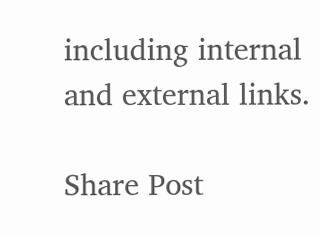including internal and external links.

Share Post